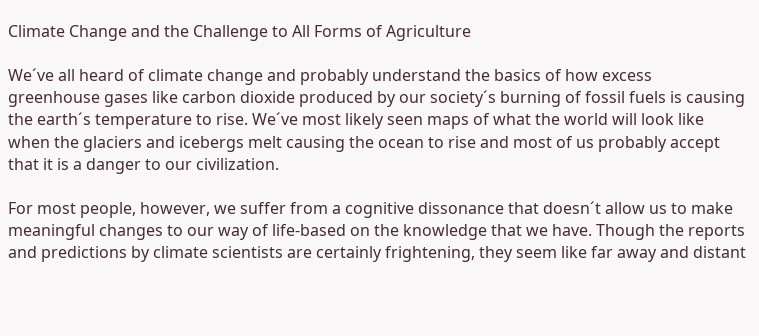Climate Change and the Challenge to All Forms of Agriculture

We´ve all heard of climate change and probably understand the basics of how excess greenhouse gases like carbon dioxide produced by our society´s burning of fossil fuels is causing the earth´s temperature to rise. We´ve most likely seen maps of what the world will look like when the glaciers and icebergs melt causing the ocean to rise and most of us probably accept that it is a danger to our civilization.

For most people, however, we suffer from a cognitive dissonance that doesn´t allow us to make meaningful changes to our way of life-based on the knowledge that we have. Though the reports and predictions by climate scientists are certainly frightening, they seem like far away and distant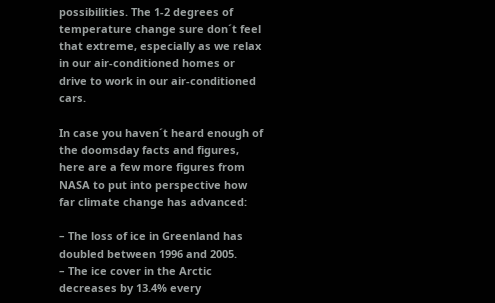possibilities. The 1-2 degrees of temperature change sure don´t feel that extreme, especially as we relax in our air-conditioned homes or drive to work in our air-conditioned cars.

In case you haven´t heard enough of the doomsday facts and figures, here are a few more figures from NASA to put into perspective how far climate change has advanced:

– The loss of ice in Greenland has doubled between 1996 and 2005.
– The ice cover in the Arctic decreases by 13.4% every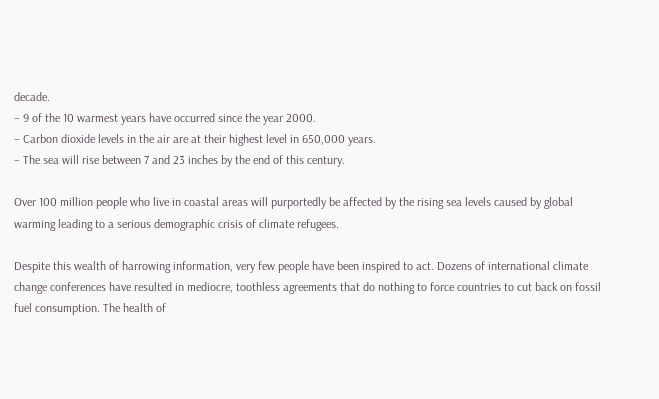decade.
– 9 of the 10 warmest years have occurred since the year 2000.
– Carbon dioxide levels in the air are at their highest level in 650,000 years.
– The sea will rise between 7 and 23 inches by the end of this century.

Over 100 million people who live in coastal areas will purportedly be affected by the rising sea levels caused by global warming leading to a serious demographic crisis of climate refugees.

Despite this wealth of harrowing information, very few people have been inspired to act. Dozens of international climate change conferences have resulted in mediocre, toothless agreements that do nothing to force countries to cut back on fossil fuel consumption. The health of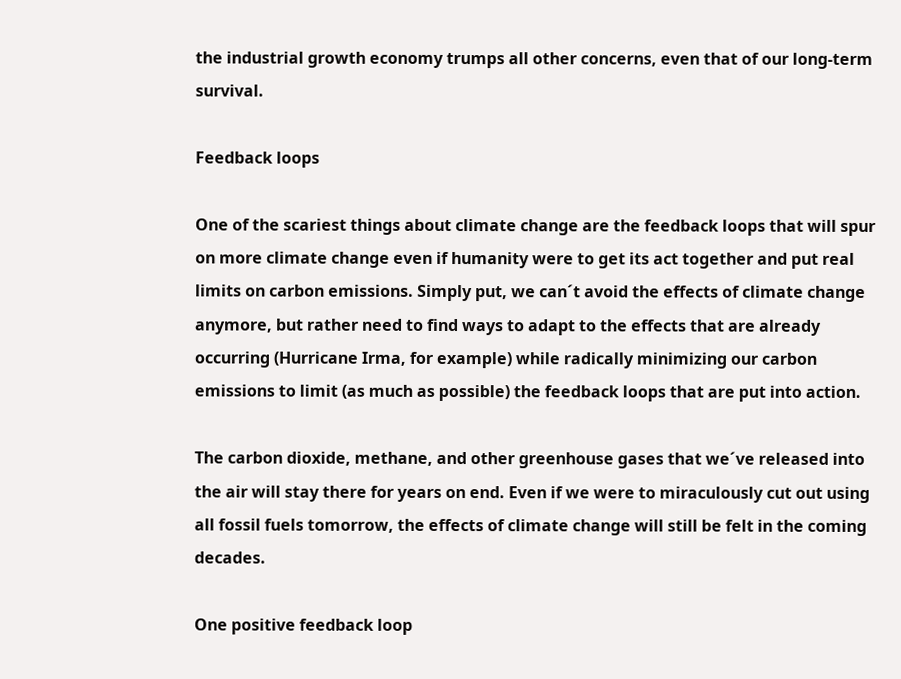the industrial growth economy trumps all other concerns, even that of our long-term survival.

Feedback loops

One of the scariest things about climate change are the feedback loops that will spur on more climate change even if humanity were to get its act together and put real limits on carbon emissions. Simply put, we can´t avoid the effects of climate change anymore, but rather need to find ways to adapt to the effects that are already occurring (Hurricane Irma, for example) while radically minimizing our carbon emissions to limit (as much as possible) the feedback loops that are put into action.

The carbon dioxide, methane, and other greenhouse gases that we´ve released into the air will stay there for years on end. Even if we were to miraculously cut out using all fossil fuels tomorrow, the effects of climate change will still be felt in the coming decades.

One positive feedback loop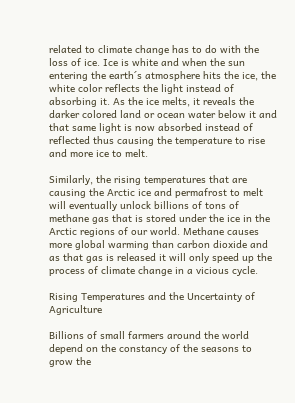related to climate change has to do with the loss of ice. Ice is white and when the sun entering the earth´s atmosphere hits the ice, the white color reflects the light instead of absorbing it. As the ice melts, it reveals the darker colored land or ocean water below it and that same light is now absorbed instead of reflected thus causing the temperature to rise and more ice to melt.

Similarly, the rising temperatures that are causing the Arctic ice and permafrost to melt will eventually unlock billions of tons of methane gas that is stored under the ice in the Arctic regions of our world. Methane causes more global warming than carbon dioxide and as that gas is released it will only speed up the process of climate change in a vicious cycle.

Rising Temperatures and the Uncertainty of Agriculture

Billions of small farmers around the world depend on the constancy of the seasons to grow the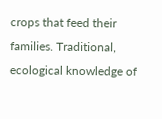crops that feed their families. Traditional, ecological knowledge of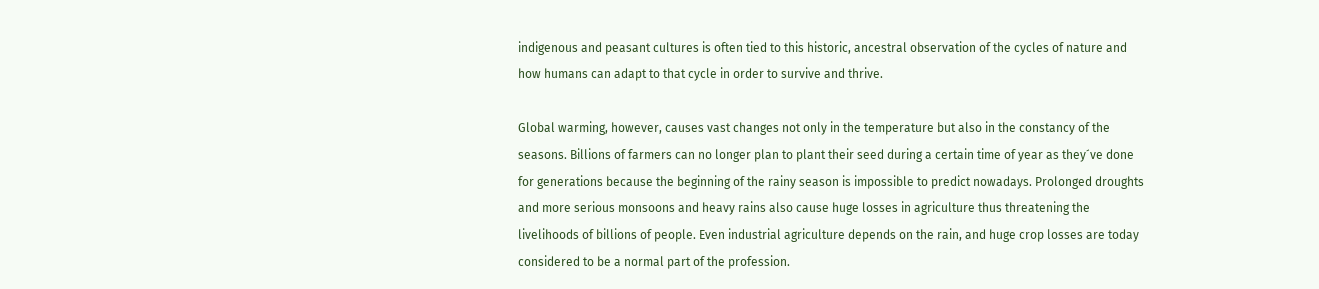indigenous and peasant cultures is often tied to this historic, ancestral observation of the cycles of nature and how humans can adapt to that cycle in order to survive and thrive.

Global warming, however, causes vast changes not only in the temperature but also in the constancy of the seasons. Billions of farmers can no longer plan to plant their seed during a certain time of year as they´ve done for generations because the beginning of the rainy season is impossible to predict nowadays. Prolonged droughts and more serious monsoons and heavy rains also cause huge losses in agriculture thus threatening the livelihoods of billions of people. Even industrial agriculture depends on the rain, and huge crop losses are today considered to be a normal part of the profession.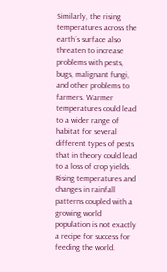Similarly, the rising temperatures across the earth´s surface also threaten to increase problems with pests, bugs, malignant fungi, and other problems to farmers. Warmer temperatures could lead to a wider range of habitat for several different types of pests that in theory could lead to a loss of crop yields. Rising temperatures and changes in rainfall patterns coupled with a growing world population is not exactly a recipe for success for feeding the world.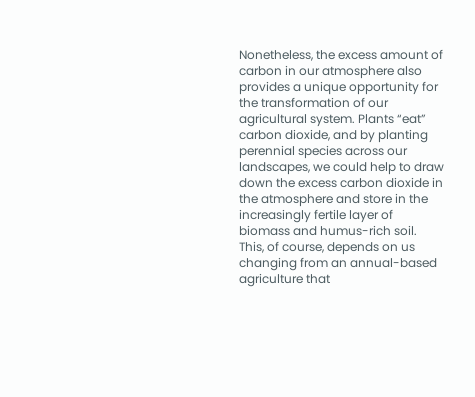Nonetheless, the excess amount of carbon in our atmosphere also provides a unique opportunity for the transformation of our agricultural system. Plants “eat” carbon dioxide, and by planting perennial species across our landscapes, we could help to draw down the excess carbon dioxide in the atmosphere and store in the increasingly fertile layer of biomass and humus-rich soil. This, of course, depends on us changing from an annual-based agriculture that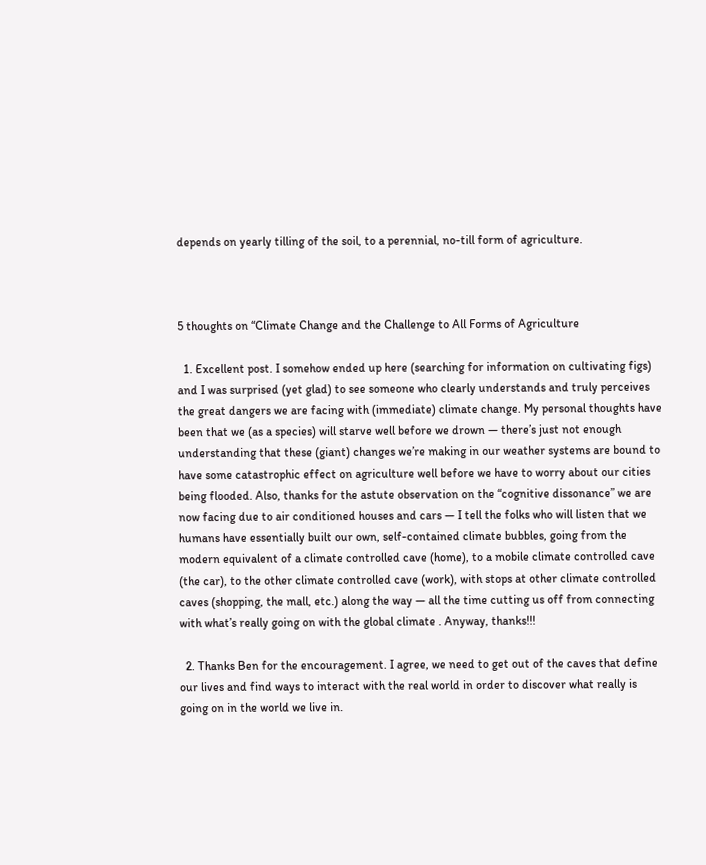depends on yearly tilling of the soil, to a perennial, no-till form of agriculture.



5 thoughts on “Climate Change and the Challenge to All Forms of Agriculture

  1. Excellent post. I somehow ended up here (searching for information on cultivating figs) and I was surprised (yet glad) to see someone who clearly understands and truly perceives the great dangers we are facing with (immediate) climate change. My personal thoughts have been that we (as a species) will starve well before we drown — there’s just not enough understanding that these (giant) changes we’re making in our weather systems are bound to have some catastrophic effect on agriculture well before we have to worry about our cities being flooded. Also, thanks for the astute observation on the “cognitive dissonance” we are now facing due to air conditioned houses and cars — I tell the folks who will listen that we humans have essentially built our own, self-contained climate bubbles, going from the modern equivalent of a climate controlled cave (home), to a mobile climate controlled cave (the car), to the other climate controlled cave (work), with stops at other climate controlled caves (shopping, the mall, etc.) along the way — all the time cutting us off from connecting with what’s really going on with the global climate . Anyway, thanks!!!

  2. Thanks Ben for the encouragement. I agree, we need to get out of the caves that define our lives and find ways to interact with the real world in order to discover what really is going on in the world we live in.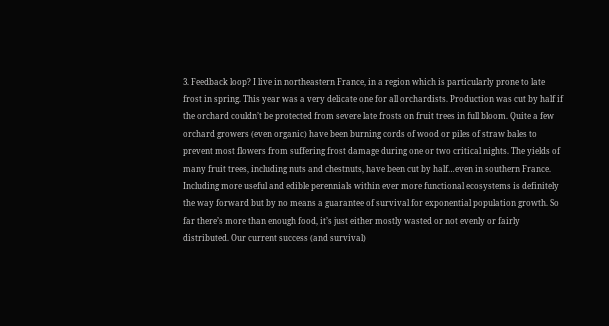3. Feedback loop? I live in northeastern France, in a region which is particularly prone to late frost in spring. This year was a very delicate one for all orchardists. Production was cut by half if the orchard couldn’t be protected from severe late frosts on fruit trees in full bloom. Quite a few orchard growers (even organic) have been burning cords of wood or piles of straw bales to prevent most flowers from suffering frost damage during one or two critical nights. The yields of many fruit trees, including nuts and chestnuts, have been cut by half…even in southern France. Including more useful and edible perennials within ever more functional ecosystems is definitely the way forward but by no means a guarantee of survival for exponential population growth. So far there’s more than enough food, it’s just either mostly wasted or not evenly or fairly distributed. Our current success (and survival)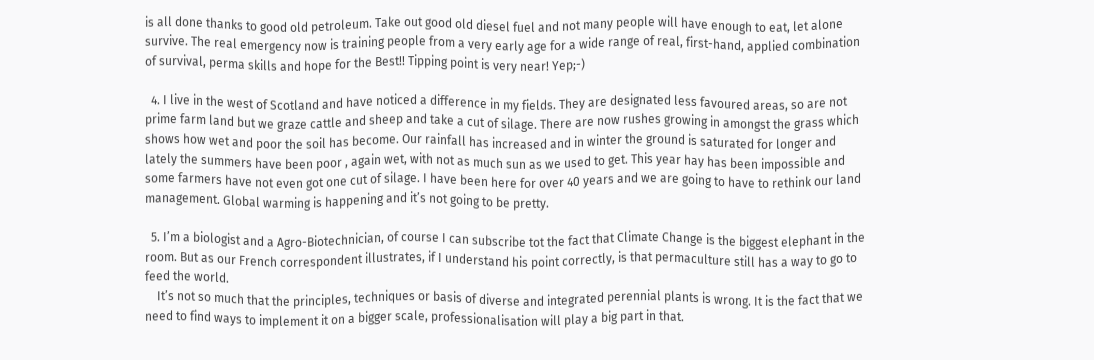is all done thanks to good old petroleum. Take out good old diesel fuel and not many people will have enough to eat, let alone survive. The real emergency now is training people from a very early age for a wide range of real, first-hand, applied combination of survival, perma skills and hope for the Best!! Tipping point is very near! Yep;-)

  4. I live in the west of Scotland and have noticed a difference in my fields. They are designated less favoured areas, so are not prime farm land but we graze cattle and sheep and take a cut of silage. There are now rushes growing in amongst the grass which shows how wet and poor the soil has become. Our rainfall has increased and in winter the ground is saturated for longer and lately the summers have been poor , again wet, with not as much sun as we used to get. This year hay has been impossible and some farmers have not even got one cut of silage. I have been here for over 40 years and we are going to have to rethink our land management. Global warming is happening and it’s not going to be pretty.

  5. I’m a biologist and a Agro-Biotechnician, of course I can subscribe tot the fact that Climate Change is the biggest elephant in the room. But as our French correspondent illustrates, if I understand his point correctly, is that permaculture still has a way to go to feed the world.
    It’s not so much that the principles, techniques or basis of diverse and integrated perennial plants is wrong. It is the fact that we need to find ways to implement it on a bigger scale, professionalisation will play a big part in that.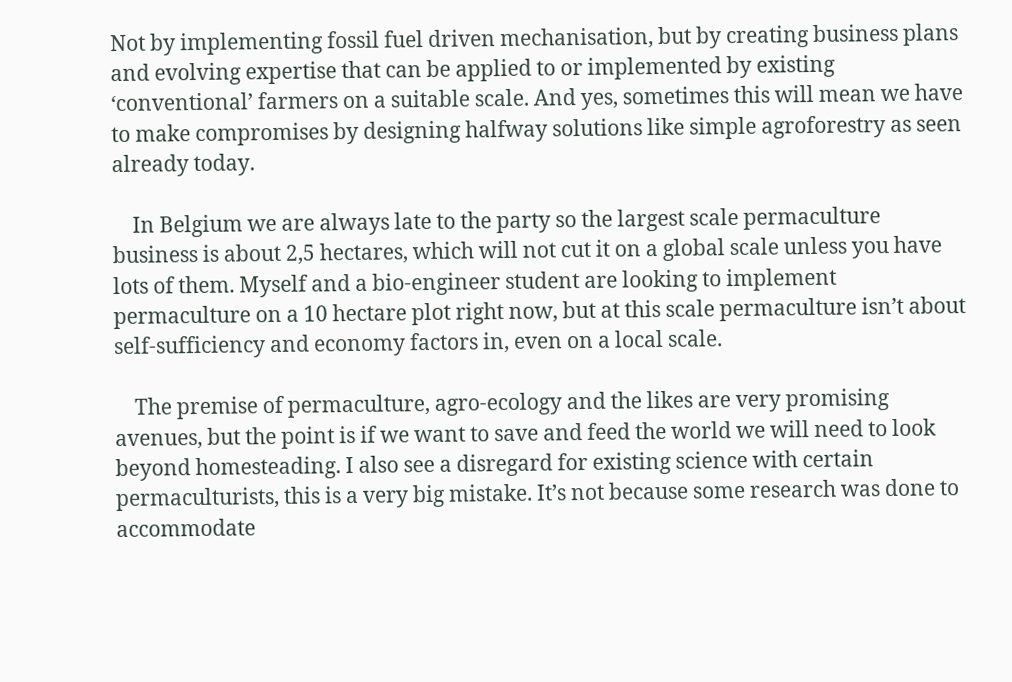Not by implementing fossil fuel driven mechanisation, but by creating business plans and evolving expertise that can be applied to or implemented by existing ‘conventional’ farmers on a suitable scale. And yes, sometimes this will mean we have to make compromises by designing halfway solutions like simple agroforestry as seen already today.

    In Belgium we are always late to the party so the largest scale permaculture business is about 2,5 hectares, which will not cut it on a global scale unless you have lots of them. Myself and a bio-engineer student are looking to implement permaculture on a 10 hectare plot right now, but at this scale permaculture isn’t about self-sufficiency and economy factors in, even on a local scale.

    The premise of permaculture, agro-ecology and the likes are very promising avenues, but the point is if we want to save and feed the world we will need to look beyond homesteading. I also see a disregard for existing science with certain permaculturists, this is a very big mistake. It’s not because some research was done to accommodate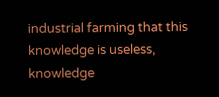industrial farming that this knowledge is useless, knowledge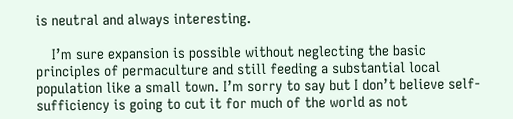is neutral and always interesting.

    I’m sure expansion is possible without neglecting the basic principles of permaculture and still feeding a substantial local population like a small town. I’m sorry to say but I don’t believe self-sufficiency is going to cut it for much of the world as not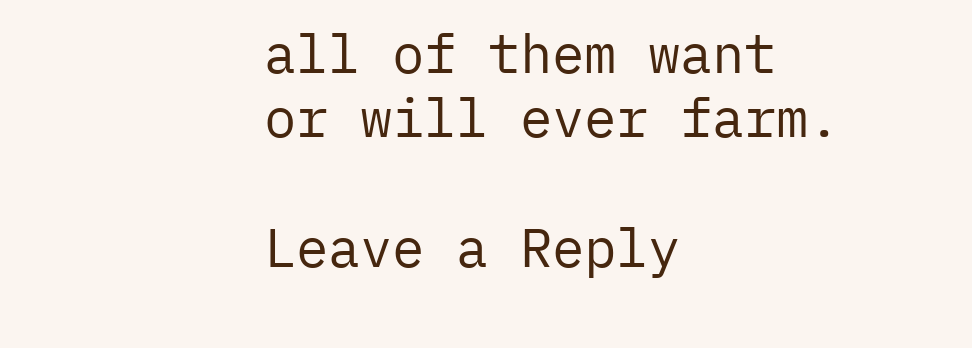all of them want or will ever farm.

Leave a Reply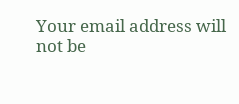Your email address will not be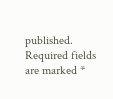published. Required fields are marked *